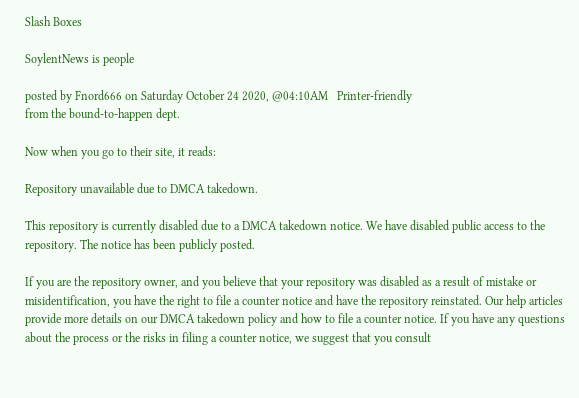Slash Boxes

SoylentNews is people

posted by Fnord666 on Saturday October 24 2020, @04:10AM   Printer-friendly
from the bound-to-happen dept.

Now when you go to their site, it reads:

Repository unavailable due to DMCA takedown.

This repository is currently disabled due to a DMCA takedown notice. We have disabled public access to the repository. The notice has been publicly posted.

If you are the repository owner, and you believe that your repository was disabled as a result of mistake or misidentification, you have the right to file a counter notice and have the repository reinstated. Our help articles provide more details on our DMCA takedown policy and how to file a counter notice. If you have any questions about the process or the risks in filing a counter notice, we suggest that you consult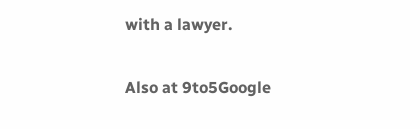with a lawyer.

Also at 9to5Google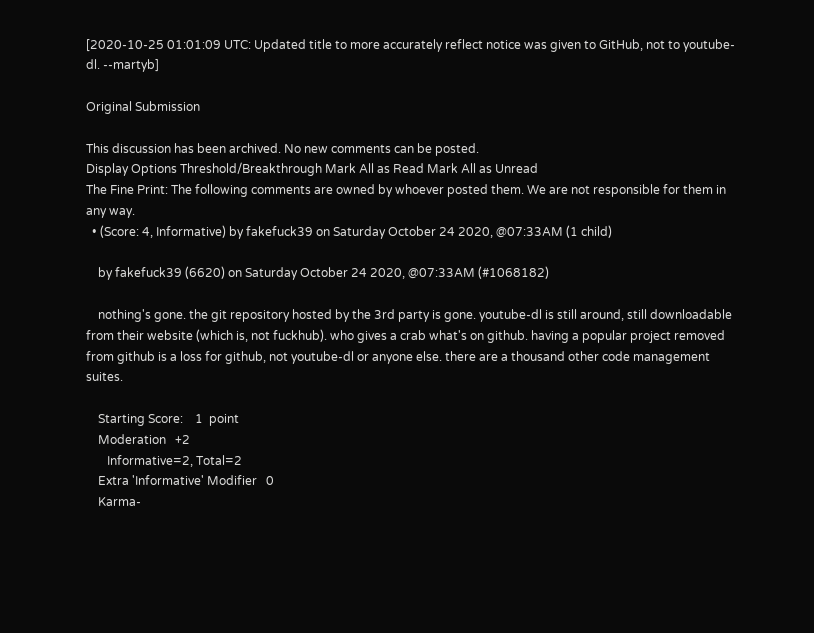[2020-10-25 01:01:09 UTC: Updated title to more accurately reflect notice was given to GitHub, not to youtube-dl. --martyb]

Original Submission

This discussion has been archived. No new comments can be posted.
Display Options Threshold/Breakthrough Mark All as Read Mark All as Unread
The Fine Print: The following comments are owned by whoever posted them. We are not responsible for them in any way.
  • (Score: 4, Informative) by fakefuck39 on Saturday October 24 2020, @07:33AM (1 child)

    by fakefuck39 (6620) on Saturday October 24 2020, @07:33AM (#1068182)

    nothing's gone. the git repository hosted by the 3rd party is gone. youtube-dl is still around, still downloadable from their website (which is, not fuckhub). who gives a crab what's on github. having a popular project removed from github is a loss for github, not youtube-dl or anyone else. there are a thousand other code management suites.

    Starting Score:    1  point
    Moderation   +2
       Informative=2, Total=2
    Extra 'Informative' Modifier   0
    Karma-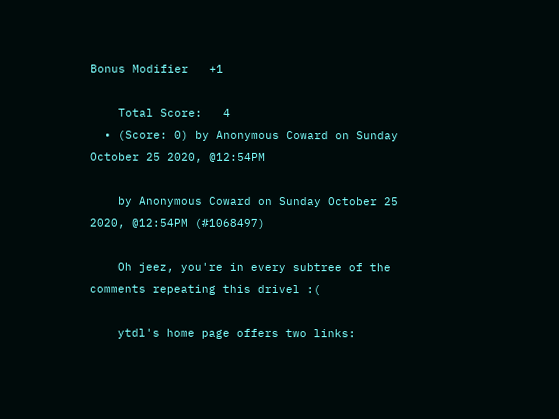Bonus Modifier   +1

    Total Score:   4
  • (Score: 0) by Anonymous Coward on Sunday October 25 2020, @12:54PM

    by Anonymous Coward on Sunday October 25 2020, @12:54PM (#1068497)

    Oh jeez, you're in every subtree of the comments repeating this drivel :(

    ytdl's home page offers two links: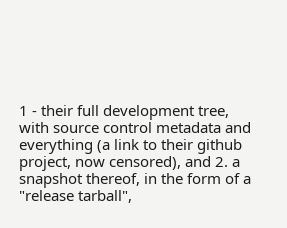1 - their full development tree, with source control metadata and everything (a link to their github project, now censored), and 2. a snapshot thereof, in the form of a "release tarball",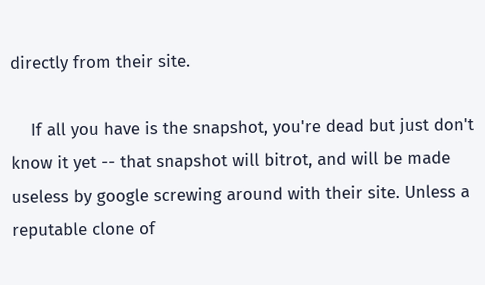directly from their site.

    If all you have is the snapshot, you're dead but just don't know it yet -- that snapshot will bitrot, and will be made useless by google screwing around with their site. Unless a reputable clone of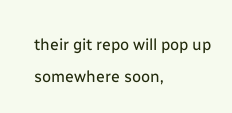their git repo will pop up somewhere soon,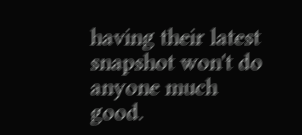having their latest snapshot won't do anyone much good.